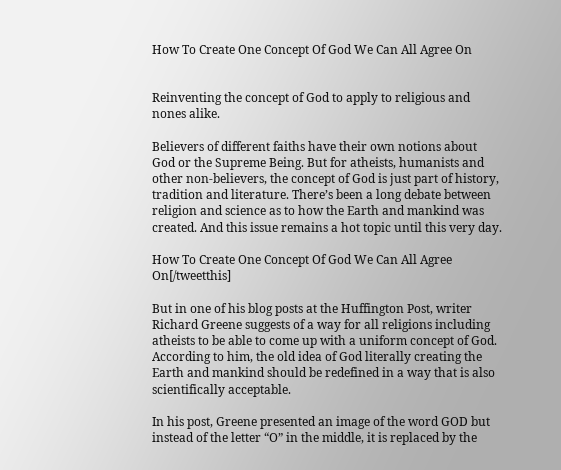How To Create One Concept Of God We Can All Agree On


Reinventing the concept of God to apply to religious and nones alike.

Believers of different faiths have their own notions about God or the Supreme Being. But for atheists, humanists and other non-believers, the concept of God is just part of history, tradition and literature. There’s been a long debate between religion and science as to how the Earth and mankind was created. And this issue remains a hot topic until this very day.

How To Create One Concept Of God We Can All Agree On[/tweetthis]

But in one of his blog posts at the Huffington Post, writer Richard Greene suggests of a way for all religions including atheists to be able to come up with a uniform concept of God. According to him, the old idea of God literally creating the Earth and mankind should be redefined in a way that is also scientifically acceptable.

In his post, Greene presented an image of the word GOD but instead of the letter “O” in the middle, it is replaced by the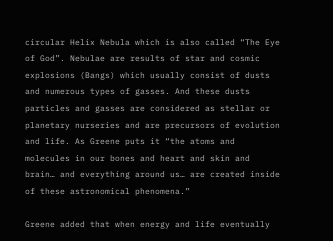circular Helix Nebula which is also called “The Eye of God”. Nebulae are results of star and cosmic explosions (Bangs) which usually consist of dusts and numerous types of gasses. And these dusts particles and gasses are considered as stellar or planetary nurseries and are precursors of evolution and life. As Greene puts it “the atoms and molecules in our bones and heart and skin and brain… and everything around us… are created inside of these astronomical phenomena.”

Greene added that when energy and life eventually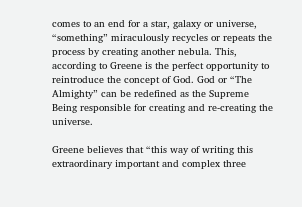comes to an end for a star, galaxy or universe, “something” miraculously recycles or repeats the process by creating another nebula. This, according to Greene is the perfect opportunity to reintroduce the concept of God. God or “The Almighty” can be redefined as the Supreme Being responsible for creating and re-creating the universe.

Greene believes that “this way of writing this extraordinary important and complex three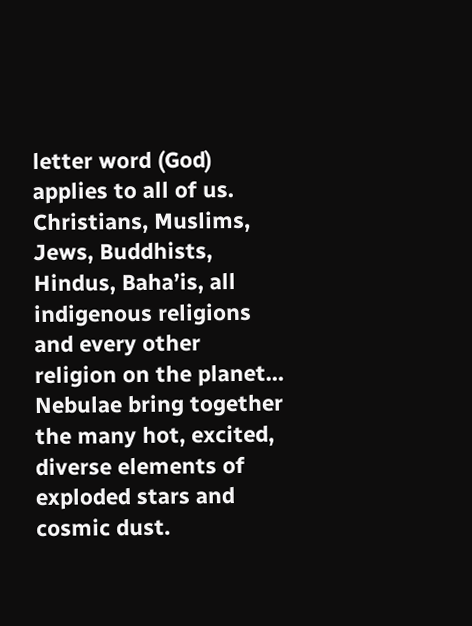letter word (God) applies to all of us. Christians, Muslims, Jews, Buddhists, Hindus, Baha’is, all indigenous religions and every other religion on the planet… Nebulae bring together the many hot, excited, diverse elements of exploded stars and cosmic dust.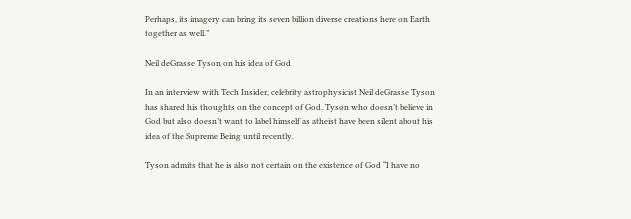Perhaps, its imagery can bring its seven billion diverse creations here on Earth together as well.”

Neil deGrasse Tyson on his idea of God

In an interview with Tech Insider, celebrity astrophysicist Neil deGrasse Tyson has shared his thoughts on the concept of God. Tyson who doesn’t believe in God but also doesn’t want to label himself as atheist have been silent about his idea of the Supreme Being until recently.

Tyson admits that he is also not certain on the existence of God “I have no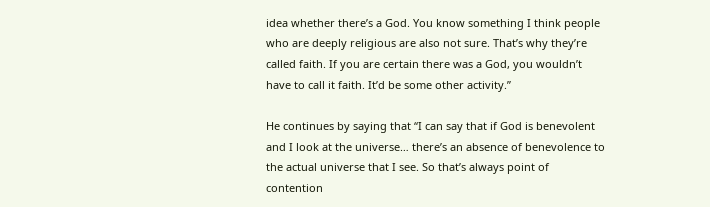idea whether there’s a God. You know something I think people who are deeply religious are also not sure. That’s why they’re called faith. If you are certain there was a God, you wouldn’t have to call it faith. It’d be some other activity.”

He continues by saying that “I can say that if God is benevolent and I look at the universe… there’s an absence of benevolence to the actual universe that I see. So that’s always point of contention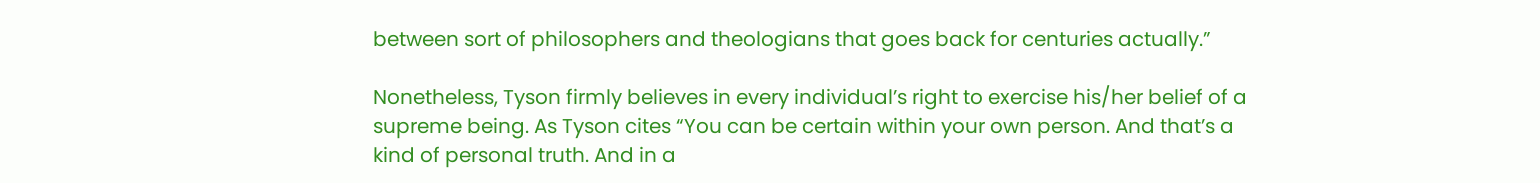between sort of philosophers and theologians that goes back for centuries actually.”

Nonetheless, Tyson firmly believes in every individual’s right to exercise his/her belief of a supreme being. As Tyson cites “You can be certain within your own person. And that’s a kind of personal truth. And in a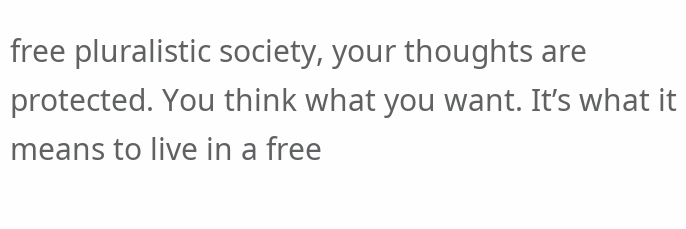free pluralistic society, your thoughts are protected. You think what you want. It’s what it means to live in a free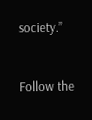society.”


Follow the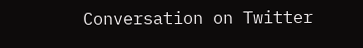Conversation on Twitter